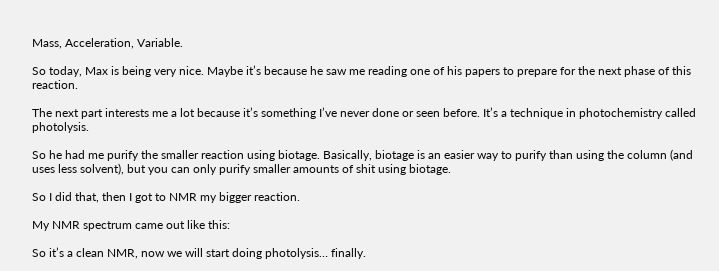Mass, Acceleration, Variable.

So today, Max is being very nice. Maybe it’s because he saw me reading one of his papers to prepare for the next phase of this reaction.

The next part interests me a lot because it’s something I’ve never done or seen before. It’s a technique in photochemistry called photolysis.

So he had me purify the smaller reaction using biotage. Basically, biotage is an easier way to purify than using the column (and uses less solvent), but you can only purify smaller amounts of shit using biotage.

So I did that, then I got to NMR my bigger reaction.

My NMR spectrum came out like this:

So it’s a clean NMR, now we will start doing photolysis… finally.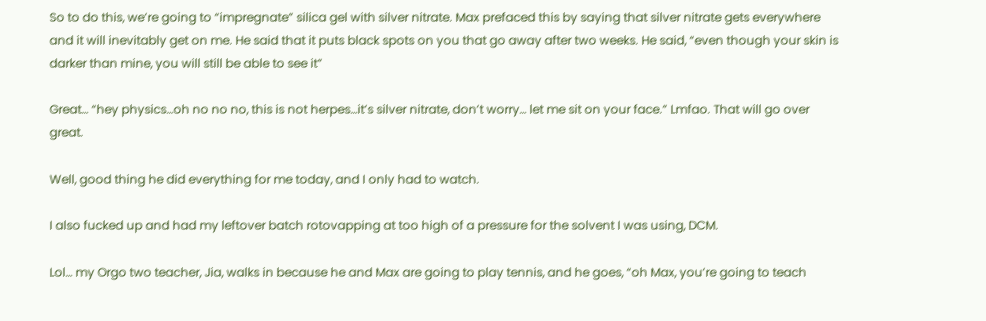So to do this, we’re going to “impregnate” silica gel with silver nitrate. Max prefaced this by saying that silver nitrate gets everywhere and it will inevitably get on me. He said that it puts black spots on you that go away after two weeks. He said, “even though your skin is darker than mine, you will still be able to see it”

Great… “hey physics…oh no no no, this is not herpes…it’s silver nitrate, don’t worry… let me sit on your face.” Lmfao. That will go over great.

Well, good thing he did everything for me today, and I only had to watch.

I also fucked up and had my leftover batch rotovapping at too high of a pressure for the solvent I was using, DCM.

Lol… my Orgo two teacher, Jia, walks in because he and Max are going to play tennis, and he goes, “oh Max, you’re going to teach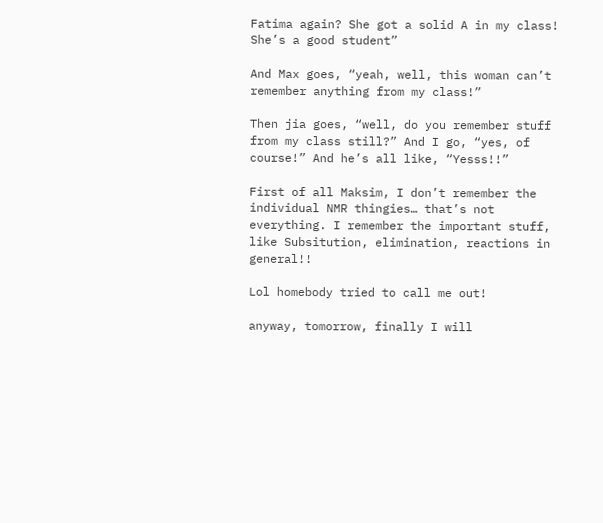Fatima again? She got a solid A in my class! She’s a good student”

And Max goes, “yeah, well, this woman can’t remember anything from my class!”

Then jia goes, “well, do you remember stuff from my class still?” And I go, “yes, of course!” And he’s all like, “Yesss!!”

First of all Maksim, I don’t remember the individual NMR thingies… that’s not everything. I remember the important stuff, like Subsitution, elimination, reactions in general!!

Lol homebody tried to call me out!

anyway, tomorrow, finally I will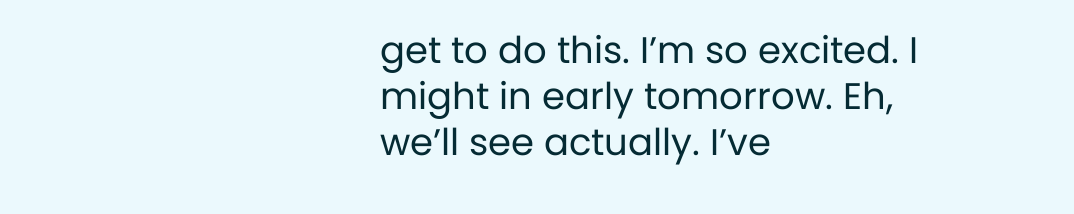get to do this. I’m so excited. I might in early tomorrow. Eh, we’ll see actually. I’ve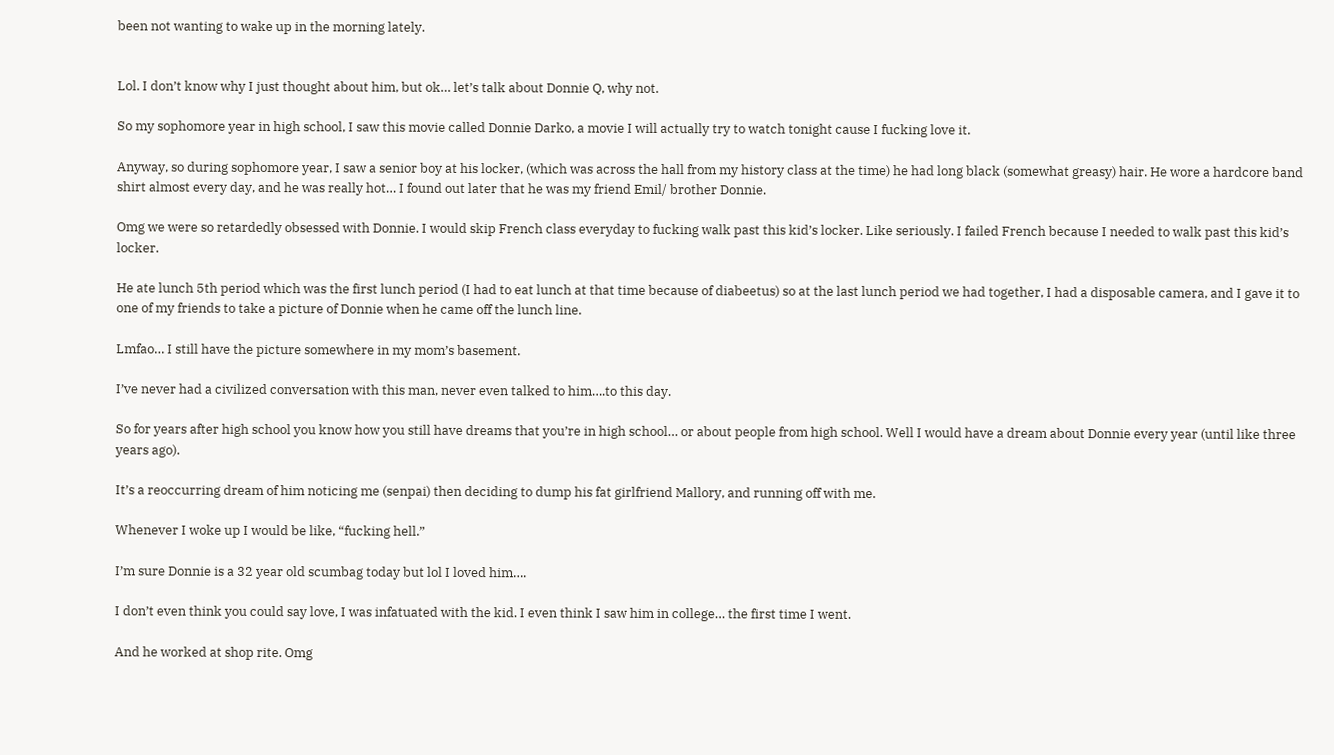been not wanting to wake up in the morning lately.


Lol. I don’t know why I just thought about him, but ok… let’s talk about Donnie Q, why not.

So my sophomore year in high school, I saw this movie called Donnie Darko, a movie I will actually try to watch tonight cause I fucking love it.

Anyway, so during sophomore year, I saw a senior boy at his locker, (which was across the hall from my history class at the time) he had long black (somewhat greasy) hair. He wore a hardcore band shirt almost every day, and he was really hot… I found out later that he was my friend Emil/ brother Donnie.

Omg we were so retardedly obsessed with Donnie. I would skip French class everyday to fucking walk past this kid’s locker. Like seriously. I failed French because I needed to walk past this kid’s locker.

He ate lunch 5th period which was the first lunch period (I had to eat lunch at that time because of diabeetus) so at the last lunch period we had together, I had a disposable camera, and I gave it to one of my friends to take a picture of Donnie when he came off the lunch line.

Lmfao… I still have the picture somewhere in my mom’s basement.

I’ve never had a civilized conversation with this man, never even talked to him….to this day.

So for years after high school you know how you still have dreams that you’re in high school… or about people from high school. Well I would have a dream about Donnie every year (until like three years ago).

It’s a reoccurring dream of him noticing me (senpai) then deciding to dump his fat girlfriend Mallory, and running off with me.

Whenever I woke up I would be like, “fucking hell.”

I’m sure Donnie is a 32 year old scumbag today but lol I loved him….

I don’t even think you could say love, I was infatuated with the kid. I even think I saw him in college… the first time I went.

And he worked at shop rite. Omg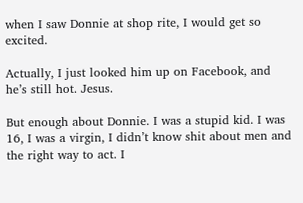when I saw Donnie at shop rite, I would get so excited.

Actually, I just looked him up on Facebook, and he’s still hot. Jesus.

But enough about Donnie. I was a stupid kid. I was 16, I was a virgin, I didn’t know shit about men and the right way to act. I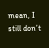mean, I still don’t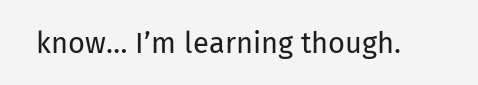know… I’m learning though.